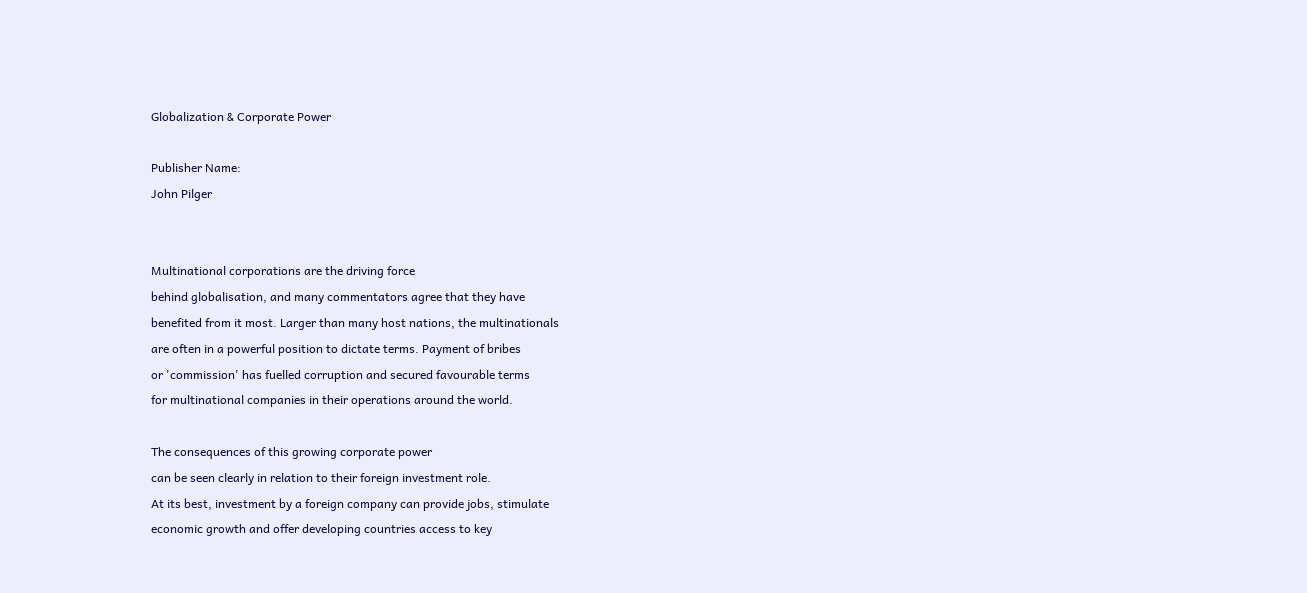Globalization & Corporate Power

Publisher Name:
John Pilger


Multinational corporations are the driving force
behind globalisation, and many commentators agree that they have
benefited from it most. Larger than many host nations, the multinationals
are often in a powerful position to dictate terms. Payment of bribes
or 'commission' has fuelled corruption and secured favourable terms
for multinational companies in their operations around the world.

The consequences of this growing corporate power
can be seen clearly in relation to their foreign investment role.
At its best, investment by a foreign company can provide jobs, stimulate
economic growth and offer developing countries access to key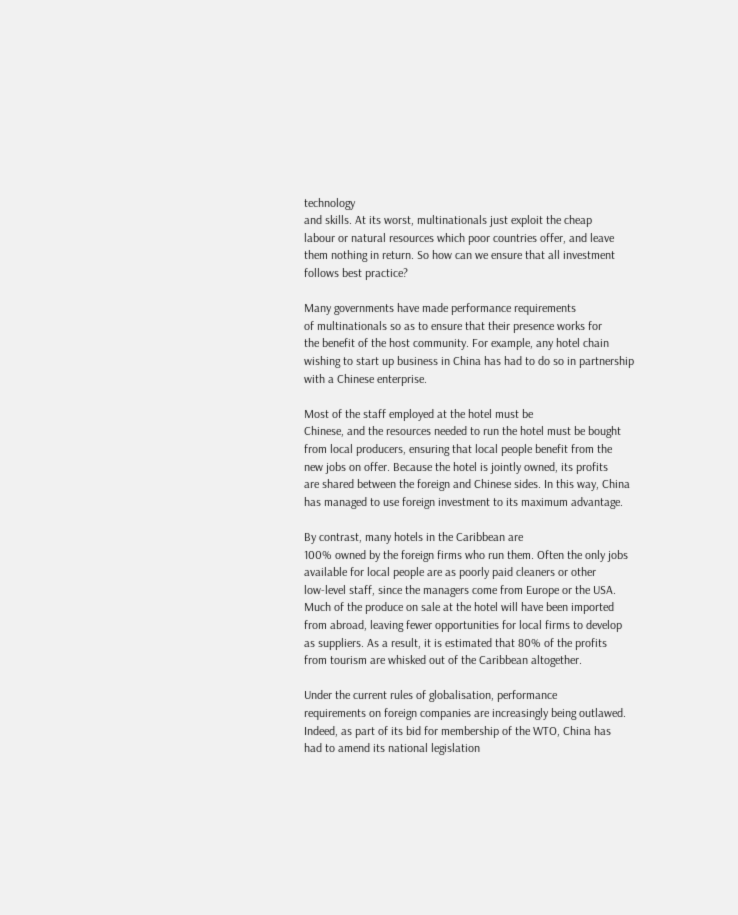technology
and skills. At its worst, multinationals just exploit the cheap
labour or natural resources which poor countries offer, and leave
them nothing in return. So how can we ensure that all investment
follows best practice?

Many governments have made performance requirements
of multinationals so as to ensure that their presence works for
the benefit of the host community. For example, any hotel chain
wishing to start up business in China has had to do so in partnership
with a Chinese enterprise.

Most of the staff employed at the hotel must be
Chinese, and the resources needed to run the hotel must be bought
from local producers, ensuring that local people benefit from the
new jobs on offer. Because the hotel is jointly owned, its profits
are shared between the foreign and Chinese sides. In this way, China
has managed to use foreign investment to its maximum advantage.

By contrast, many hotels in the Caribbean are
100% owned by the foreign firms who run them. Often the only jobs
available for local people are as poorly paid cleaners or other
low-level staff, since the managers come from Europe or the USA.
Much of the produce on sale at the hotel will have been imported
from abroad, leaving fewer opportunities for local firms to develop
as suppliers. As a result, it is estimated that 80% of the profits
from tourism are whisked out of the Caribbean altogether.

Under the current rules of globalisation, performance
requirements on foreign companies are increasingly being outlawed.
Indeed, as part of its bid for membership of the WTO, China has
had to amend its national legislation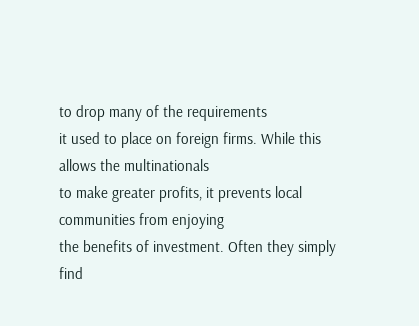to drop many of the requirements
it used to place on foreign firms. While this allows the multinationals
to make greater profits, it prevents local communities from enjoying
the benefits of investment. Often they simply find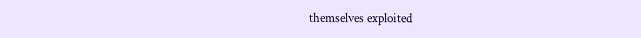themselves exploited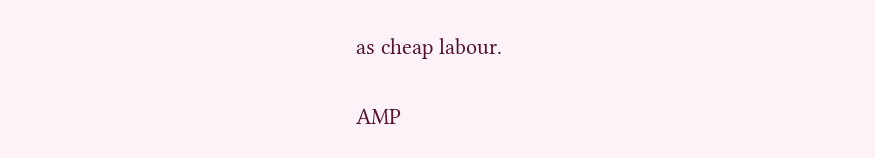as cheap labour.

AMP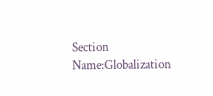Section Name:Globalization